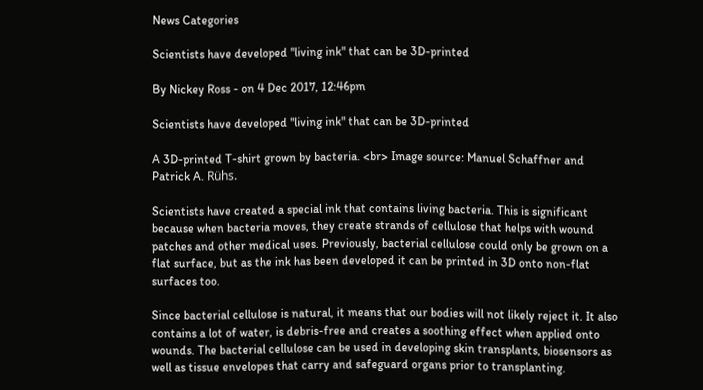News Categories

Scientists have developed "living ink" that can be 3D-printed

By Nickey Ross - on 4 Dec 2017, 12:46pm

Scientists have developed "living ink" that can be 3D-printed

A 3D-printed T-shirt grown by bacteria. <br> Image source: Manuel Schaffner and Patrick A. Rühs.

Scientists have created a special ink that contains living bacteria. This is significant because when bacteria moves, they create strands of cellulose that helps with wound patches and other medical uses. Previously, bacterial cellulose could only be grown on a flat surface, but as the ink has been developed it can be printed in 3D onto non-flat surfaces too.

Since bacterial cellulose is natural, it means that our bodies will not likely reject it. It also contains a lot of water, is debris-free and creates a soothing effect when applied onto wounds. The bacterial cellulose can be used in developing skin transplants, biosensors as well as tissue envelopes that carry and safeguard organs prior to transplanting.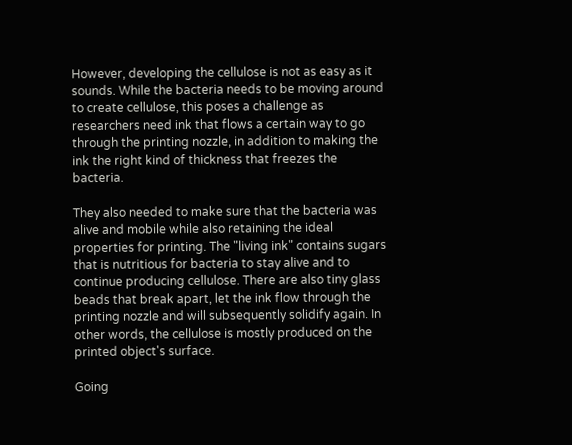However, developing the cellulose is not as easy as it sounds. While the bacteria needs to be moving around to create cellulose, this poses a challenge as researchers need ink that flows a certain way to go through the printing nozzle, in addition to making the ink the right kind of thickness that freezes the bacteria.

They also needed to make sure that the bacteria was alive and mobile while also retaining the ideal properties for printing. The "living ink" contains sugars that is nutritious for bacteria to stay alive and to continue producing cellulose. There are also tiny glass beads that break apart, let the ink flow through the printing nozzle and will subsequently solidify again. In other words, the cellulose is mostly produced on the printed object's surface.

Going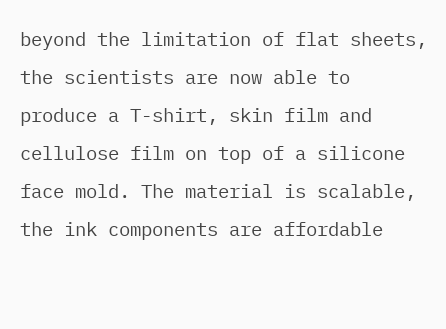beyond the limitation of flat sheets, the scientists are now able to produce a T-shirt, skin film and cellulose film on top of a silicone face mold. The material is scalable, the ink components are affordable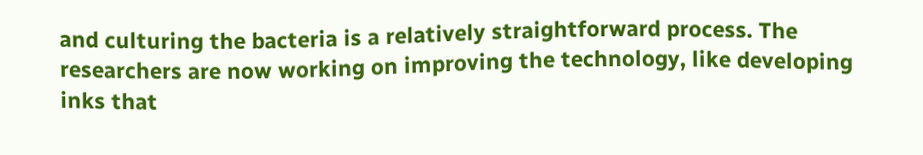and culturing the bacteria is a relatively straightforward process. The researchers are now working on improving the technology, like developing inks that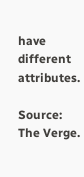have different attributes.

Source: The Verge.